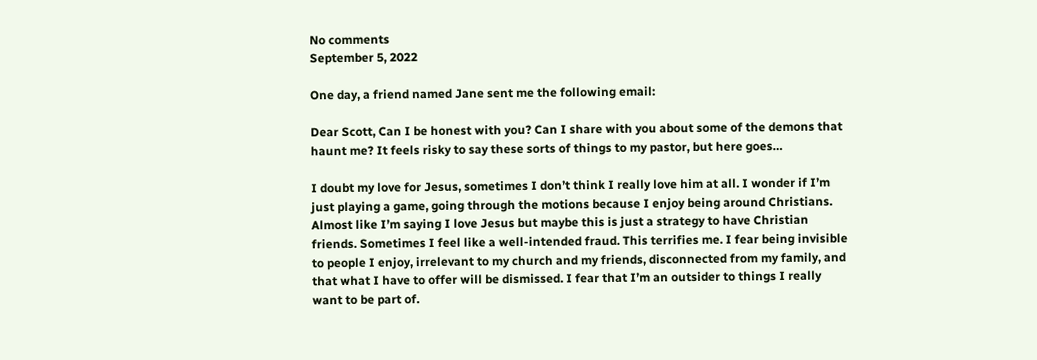No comments
September 5, 2022

One day, a friend named Jane sent me the following email:

Dear Scott, Can I be honest with you? Can I share with you about some of the demons that haunt me? It feels risky to say these sorts of things to my pastor, but here goes…

I doubt my love for Jesus, sometimes I don’t think I really love him at all. I wonder if I’m just playing a game, going through the motions because I enjoy being around Christians. Almost like I’m saying I love Jesus but maybe this is just a strategy to have Christian friends. Sometimes I feel like a well-intended fraud. This terrifies me. I fear being invisible to people I enjoy, irrelevant to my church and my friends, disconnected from my family, and that what I have to offer will be dismissed. I fear that I’m an outsider to things I really want to be part of.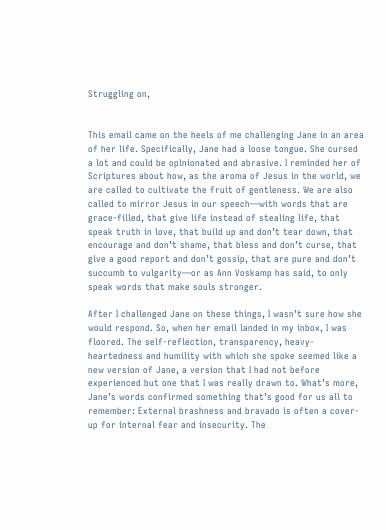Struggling on,


This email came on the heels of me challenging Jane in an area of her life. Specifically, Jane had a loose tongue. She cursed a lot and could be opinionated and abrasive. I reminded her of Scriptures about how, as the aroma of Jesus in the world, we are called to cultivate the fruit of gentleness. We are also called to mirror Jesus in our speech—with words that are grace-filled, that give life instead of stealing life, that speak truth in love, that build up and don’t tear down, that encourage and don’t shame, that bless and don’t curse, that give a good report and don’t gossip, that are pure and don’t succumb to vulgarity—or as Ann Voskamp has said, to only speak words that make souls stronger.

After I challenged Jane on these things, I wasn’t sure how she would respond. So, when her email landed in my inbox, I was floored. The self-reflection, transparency, heavy-heartedness and humility with which she spoke seemed like a new version of Jane, a version that I had not before experienced but one that I was really drawn to. What’s more, Jane’s words confirmed something that’s good for us all to remember: External brashness and bravado is often a cover-up for internal fear and insecurity. The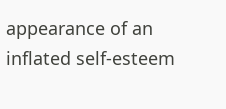appearance of an inflated self-esteem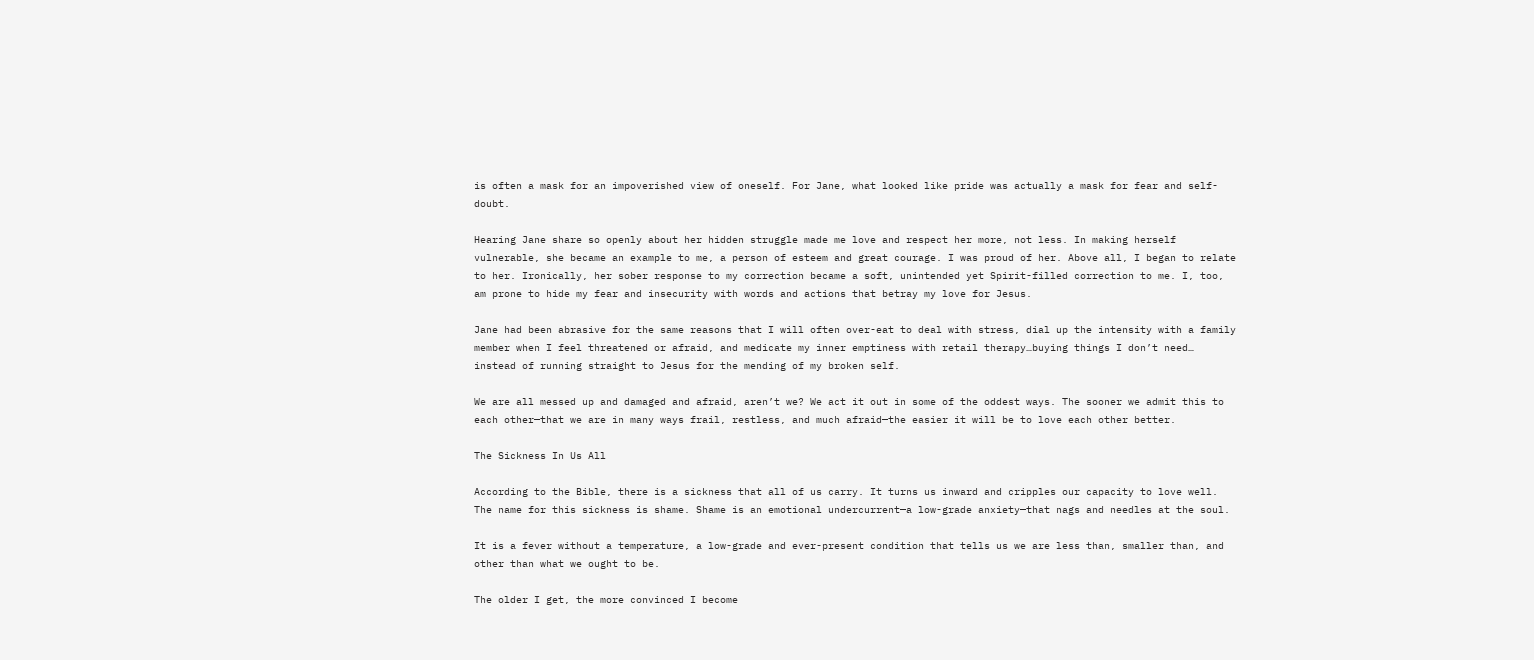is often a mask for an impoverished view of oneself. For Jane, what looked like pride was actually a mask for fear and self-doubt.

Hearing Jane share so openly about her hidden struggle made me love and respect her more, not less. In making herself vulnerable, she became an example to me, a person of esteem and great courage. I was proud of her. Above all, I began to relate to her. Ironically, her sober response to my correction became a soft, unintended yet Spirit-filled correction to me. I, too, am prone to hide my fear and insecurity with words and actions that betray my love for Jesus.

Jane had been abrasive for the same reasons that I will often over-eat to deal with stress, dial up the intensity with a family member when I feel threatened or afraid, and medicate my inner emptiness with retail therapy…buying things I don’t need… instead of running straight to Jesus for the mending of my broken self.

We are all messed up and damaged and afraid, aren’t we? We act it out in some of the oddest ways. The sooner we admit this to each other—that we are in many ways frail, restless, and much afraid—the easier it will be to love each other better.

The Sickness In Us All

According to the Bible, there is a sickness that all of us carry. It turns us inward and cripples our capacity to love well. The name for this sickness is shame. Shame is an emotional undercurrent—a low-grade anxiety—that nags and needles at the soul.

It is a fever without a temperature, a low-grade and ever-present condition that tells us we are less than, smaller than, and other than what we ought to be.

The older I get, the more convinced I become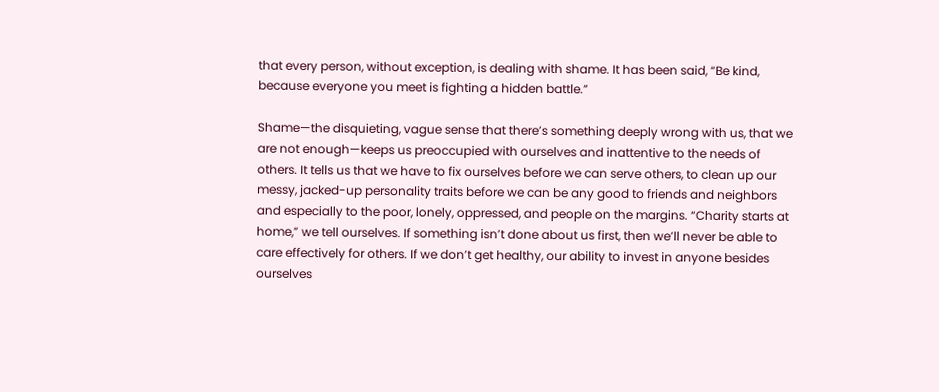that every person, without exception, is dealing with shame. It has been said, “Be kind, because everyone you meet is fighting a hidden battle.”

Shame—the disquieting, vague sense that there’s something deeply wrong with us, that we are not enough—keeps us preoccupied with ourselves and inattentive to the needs of others. It tells us that we have to fix ourselves before we can serve others, to clean up our messy, jacked-up personality traits before we can be any good to friends and neighbors and especially to the poor, lonely, oppressed, and people on the margins. “Charity starts at home,” we tell ourselves. If something isn’t done about us first, then we’ll never be able to care effectively for others. If we don’t get healthy, our ability to invest in anyone besides ourselves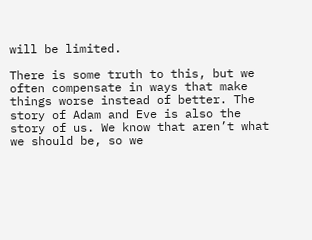will be limited.

There is some truth to this, but we often compensate in ways that make things worse instead of better. The story of Adam and Eve is also the story of us. We know that aren’t what we should be, so we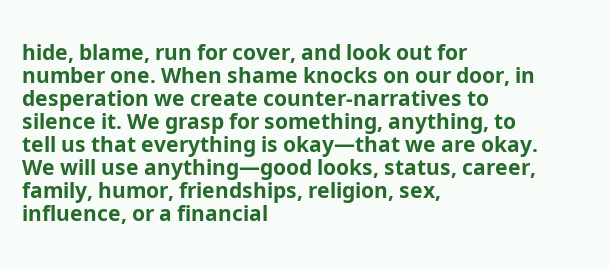hide, blame, run for cover, and look out for number one. When shame knocks on our door, in desperation we create counter-narratives to silence it. We grasp for something, anything, to tell us that everything is okay—that we are okay. We will use anything—good looks, status, career, family, humor, friendships, religion, sex, influence, or a financial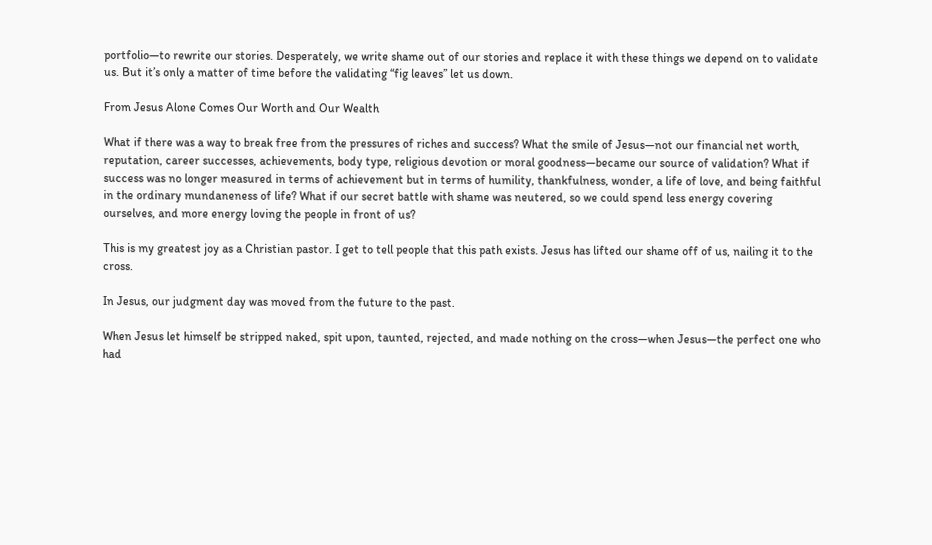portfolio—to rewrite our stories. Desperately, we write shame out of our stories and replace it with these things we depend on to validate us. But it’s only a matter of time before the validating “fig leaves” let us down.

From Jesus Alone Comes Our Worth and Our Wealth

What if there was a way to break free from the pressures of riches and success? What the smile of Jesus—not our financial net worth, reputation, career successes, achievements, body type, religious devotion or moral goodness—became our source of validation? What if success was no longer measured in terms of achievement but in terms of humility, thankfulness, wonder, a life of love, and being faithful in the ordinary mundaneness of life? What if our secret battle with shame was neutered, so we could spend less energy covering ourselves, and more energy loving the people in front of us?

This is my greatest joy as a Christian pastor. I get to tell people that this path exists. Jesus has lifted our shame off of us, nailing it to the cross.

In Jesus, our judgment day was moved from the future to the past.

When Jesus let himself be stripped naked, spit upon, taunted, rejected, and made nothing on the cross—when Jesus—the perfect one who had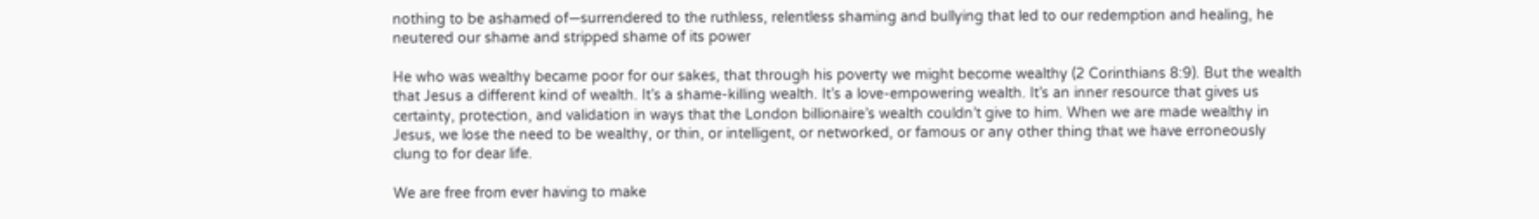nothing to be ashamed of—surrendered to the ruthless, relentless shaming and bullying that led to our redemption and healing, he neutered our shame and stripped shame of its power

He who was wealthy became poor for our sakes, that through his poverty we might become wealthy (2 Corinthians 8:9). But the wealth that Jesus a different kind of wealth. It’s a shame-killing wealth. It’s a love-empowering wealth. It’s an inner resource that gives us certainty, protection, and validation in ways that the London billionaire’s wealth couldn’t give to him. When we are made wealthy in Jesus, we lose the need to be wealthy, or thin, or intelligent, or networked, or famous or any other thing that we have erroneously clung to for dear life.

We are free from ever having to make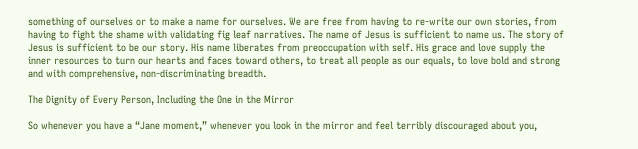something of ourselves or to make a name for ourselves. We are free from having to re-write our own stories, from having to fight the shame with validating fig leaf narratives. The name of Jesus is sufficient to name us. The story of Jesus is sufficient to be our story. His name liberates from preoccupation with self. His grace and love supply the inner resources to turn our hearts and faces toward others, to treat all people as our equals, to love bold and strong and with comprehensive, non-discriminating breadth.

The Dignity of Every Person, Including the One in the Mirror

So whenever you have a “Jane moment,” whenever you look in the mirror and feel terribly discouraged about you,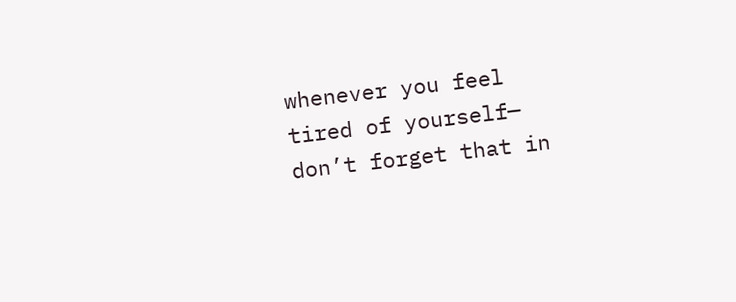whenever you feel tired of yourself— don’t forget that in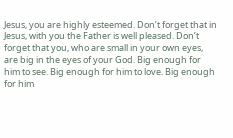Jesus, you are highly esteemed. Don’t forget that in Jesus, with you the Father is well pleased. Don’t forget that you, who are small in your own eyes, are big in the eyes of your God. Big enough for him to see. Big enough for him to love. Big enough for him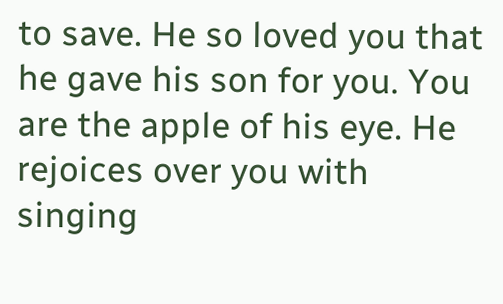to save. He so loved you that he gave his son for you. You are the apple of his eye. He rejoices over you with singing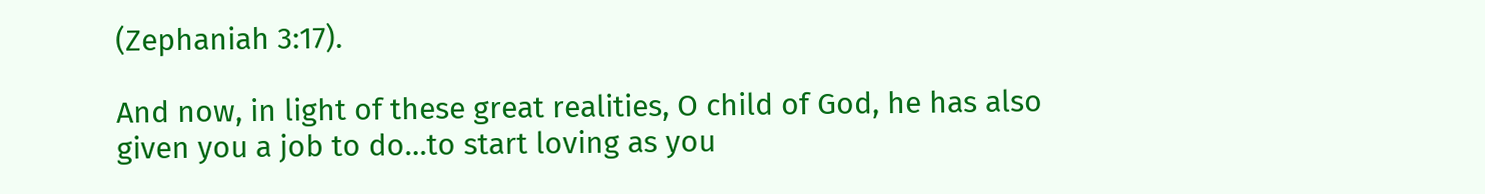(Zephaniah 3:17).

And now, in light of these great realities, O child of God, he has also given you a job to do…to start loving as you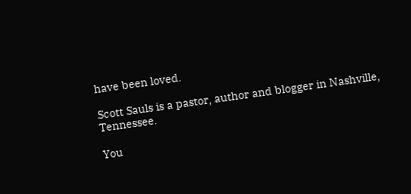have been loved.

Scott Sauls is a pastor, author and blogger in Nashville, Tennessee.

You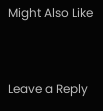Might Also Like


Leave a Reply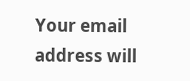Your email address will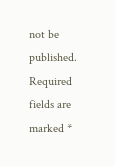not be published. Required fields are marked *